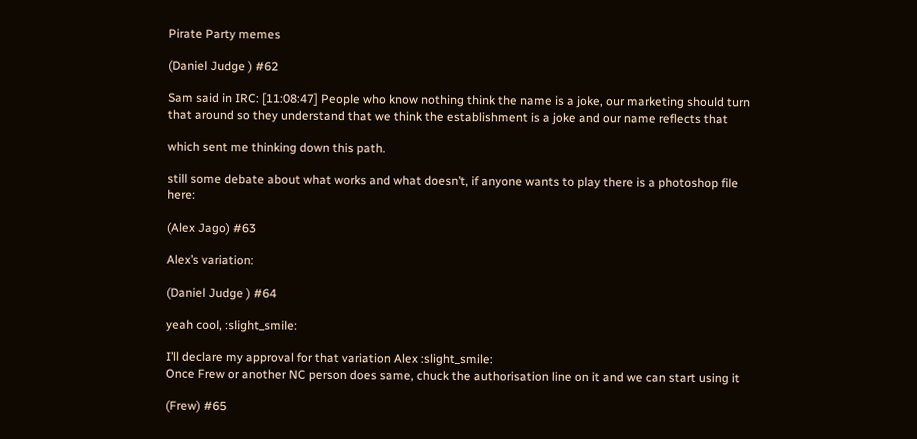Pirate Party memes

(Daniel Judge ) #62

Sam said in IRC: [11:08:47] People who know nothing think the name is a joke, our marketing should turn that around so they understand that we think the establishment is a joke and our name reflects that

which sent me thinking down this path.

still some debate about what works and what doesn’t, if anyone wants to play there is a photoshop file here:

(Alex Jago) #63

Alex’s variation:

(Daniel Judge ) #64

yeah cool, :slight_smile:

I’ll declare my approval for that variation Alex :slight_smile:
Once Frew or another NC person does same, chuck the authorisation line on it and we can start using it

(Frew) #65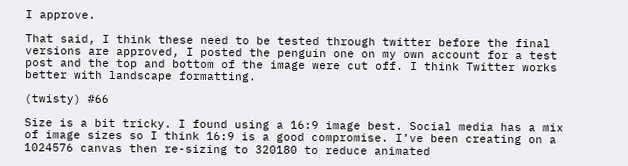I approve.

That said, I think these need to be tested through twitter before the final versions are approved, I posted the penguin one on my own account for a test post and the top and bottom of the image were cut off. I think Twitter works better with landscape formatting.

(twisty) #66

Size is a bit tricky. I found using a 16:9 image best. Social media has a mix of image sizes so I think 16:9 is a good compromise. I’ve been creating on a 1024576 canvas then re-sizing to 320180 to reduce animated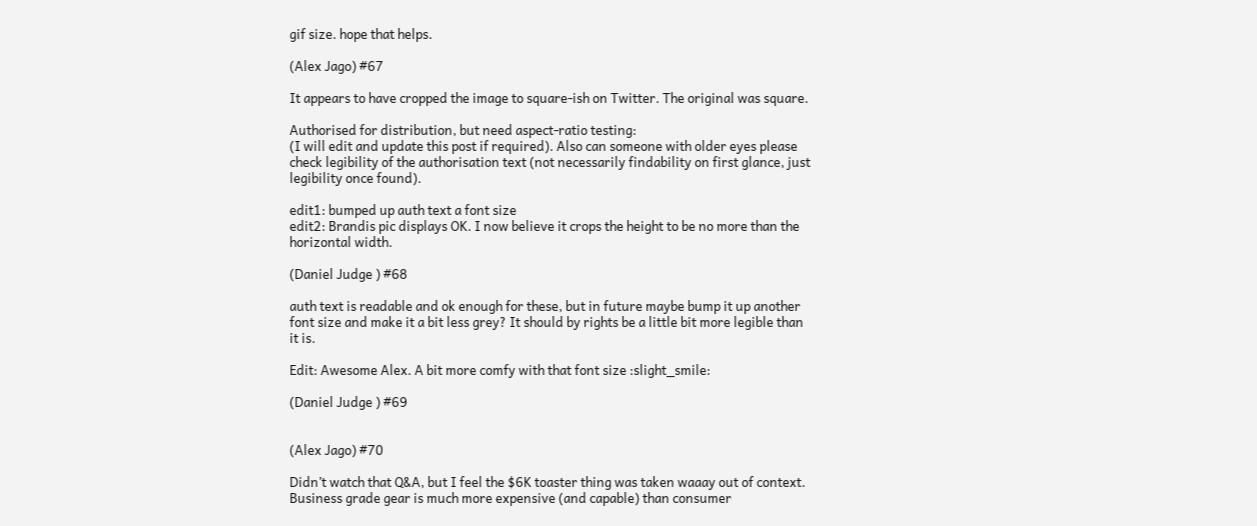gif size. hope that helps.

(Alex Jago) #67

It appears to have cropped the image to square-ish on Twitter. The original was square.

Authorised for distribution, but need aspect-ratio testing:
(I will edit and update this post if required). Also can someone with older eyes please check legibility of the authorisation text (not necessarily findability on first glance, just legibility once found).

edit1: bumped up auth text a font size
edit2: Brandis pic displays OK. I now believe it crops the height to be no more than the horizontal width.

(Daniel Judge ) #68

auth text is readable and ok enough for these, but in future maybe bump it up another font size and make it a bit less grey? It should by rights be a little bit more legible than it is.

Edit: Awesome Alex. A bit more comfy with that font size :slight_smile:

(Daniel Judge ) #69


(Alex Jago) #70

Didn’t watch that Q&A, but I feel the $6K toaster thing was taken waaay out of context. Business grade gear is much more expensive (and capable) than consumer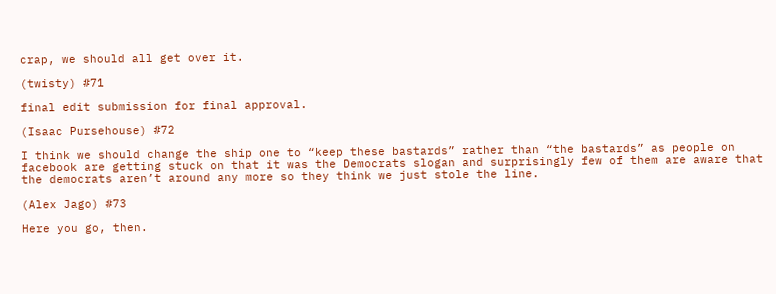crap, we should all get over it.

(twisty) #71

final edit submission for final approval.

(Isaac Pursehouse) #72

I think we should change the ship one to “keep these bastards” rather than “the bastards” as people on facebook are getting stuck on that it was the Democrats slogan and surprisingly few of them are aware that the democrats aren’t around any more so they think we just stole the line.

(Alex Jago) #73

Here you go, then.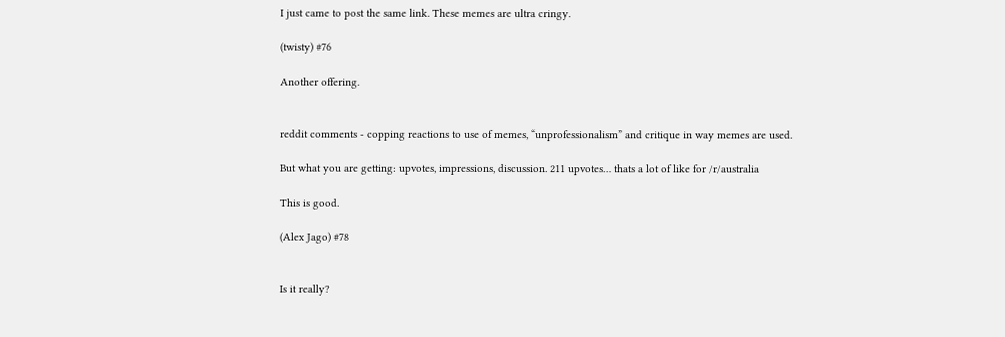I just came to post the same link. These memes are ultra cringy.

(twisty) #76

Another offering.


reddit comments - copping reactions to use of memes, “unprofessionalism” and critique in way memes are used.

But what you are getting: upvotes, impressions, discussion. 211 upvotes… thats a lot of like for /r/australia

This is good.

(Alex Jago) #78


Is it really?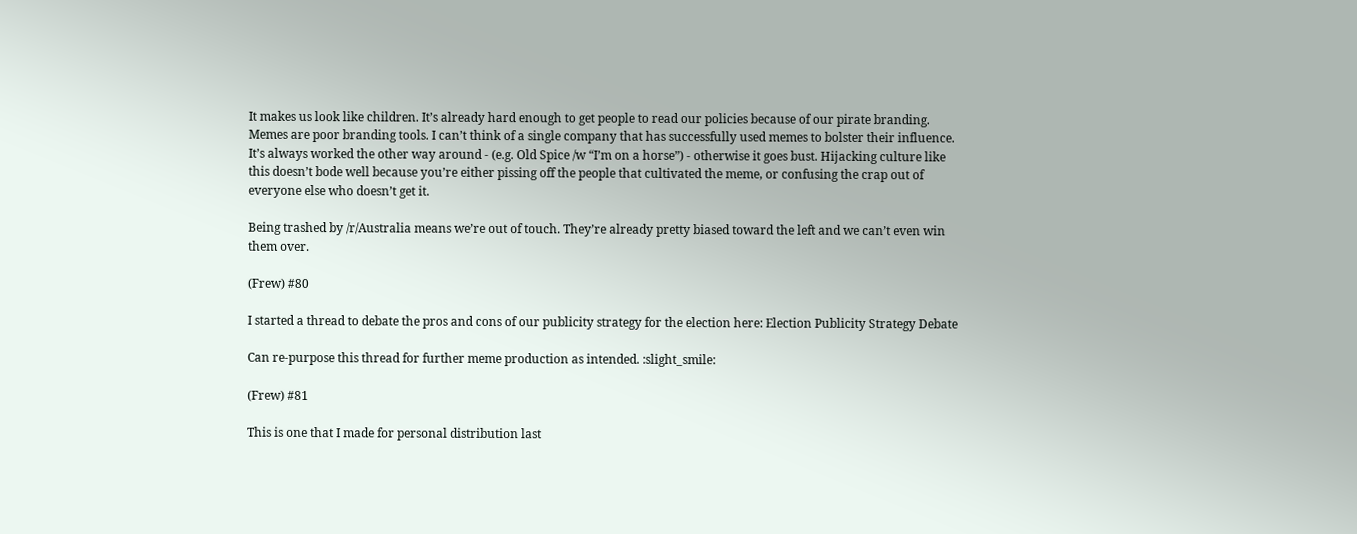It makes us look like children. It’s already hard enough to get people to read our policies because of our pirate branding. Memes are poor branding tools. I can’t think of a single company that has successfully used memes to bolster their influence. It’s always worked the other way around - (e.g. Old Spice /w “I’m on a horse”) - otherwise it goes bust. Hijacking culture like this doesn’t bode well because you’re either pissing off the people that cultivated the meme, or confusing the crap out of everyone else who doesn’t get it.

Being trashed by /r/Australia means we’re out of touch. They’re already pretty biased toward the left and we can’t even win them over.

(Frew) #80

I started a thread to debate the pros and cons of our publicity strategy for the election here: Election Publicity Strategy Debate

Can re-purpose this thread for further meme production as intended. :slight_smile:

(Frew) #81

This is one that I made for personal distribution last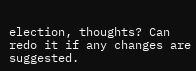election, thoughts? Can redo it if any changes are suggested.